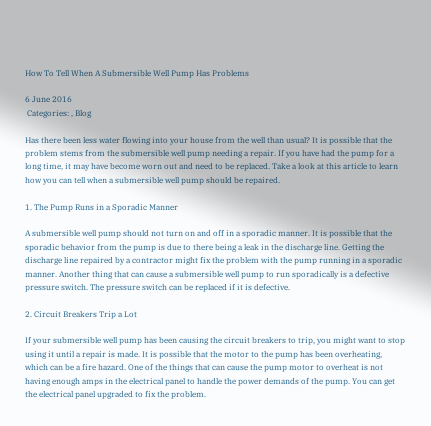How To Tell When A Submersible Well Pump Has Problems

6 June 2016
 Categories: , Blog

Has there been less water flowing into your house from the well than usual? It is possible that the problem stems from the submersible well pump needing a repair. If you have had the pump for a long time, it may have become worn out and need to be replaced. Take a look at this article to learn how you can tell when a submersible well pump should be repaired.

1. The Pump Runs in a Sporadic Manner

A submersible well pump should not turn on and off in a sporadic manner. It is possible that the sporadic behavior from the pump is due to there being a leak in the discharge line. Getting the discharge line repaired by a contractor might fix the problem with the pump running in a sporadic manner. Another thing that can cause a submersible well pump to run sporadically is a defective pressure switch. The pressure switch can be replaced if it is defective.

2. Circuit Breakers Trip a Lot

If your submersible well pump has been causing the circuit breakers to trip, you might want to stop using it until a repair is made. It is possible that the motor to the pump has been overheating, which can be a fire hazard. One of the things that can cause the pump motor to overheat is not having enough amps in the electrical panel to handle the power demands of the pump. You can get the electrical panel upgraded to fix the problem.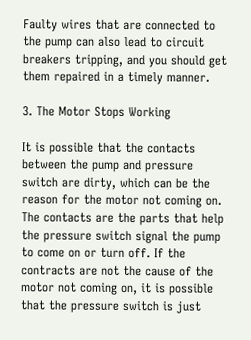Faulty wires that are connected to the pump can also lead to circuit breakers tripping, and you should get them repaired in a timely manner.

3. The Motor Stops Working

It is possible that the contacts between the pump and pressure switch are dirty, which can be the reason for the motor not coming on. The contacts are the parts that help the pressure switch signal the pump to come on or turn off. If the contracts are not the cause of the motor not coming on, it is possible that the pressure switch is just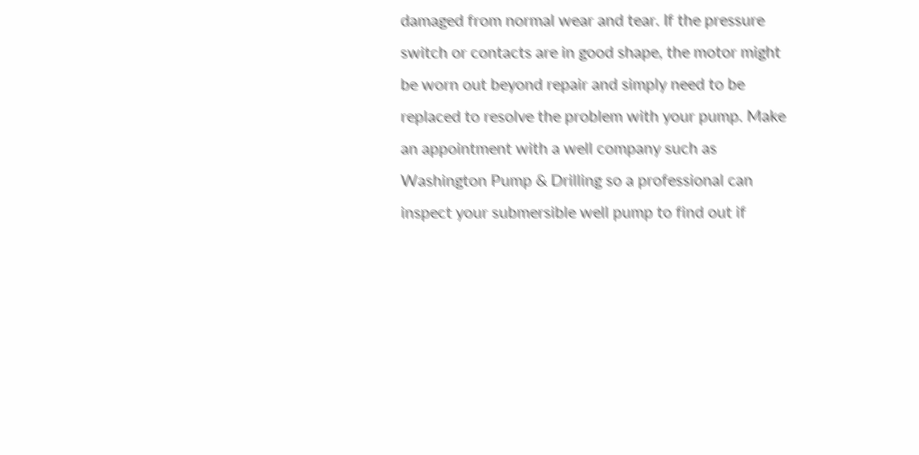damaged from normal wear and tear. If the pressure switch or contacts are in good shape, the motor might be worn out beyond repair and simply need to be replaced to resolve the problem with your pump. Make an appointment with a well company such as Washington Pump & Drilling so a professional can inspect your submersible well pump to find out if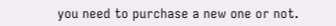you need to purchase a new one or not.